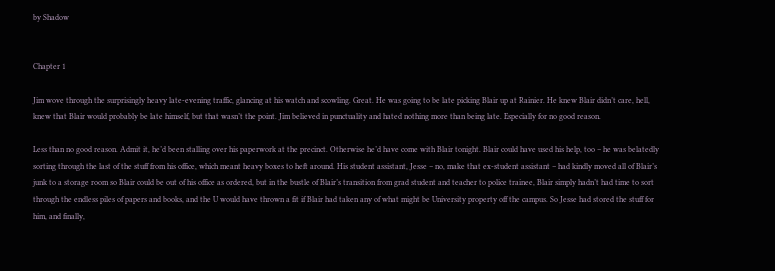by Shadow


Chapter 1

Jim wove through the surprisingly heavy late-evening traffic, glancing at his watch and scowling. Great. He was going to be late picking Blair up at Rainier. He knew Blair didn’t care, hell, knew that Blair would probably be late himself, but that wasn’t the point. Jim believed in punctuality and hated nothing more than being late. Especially for no good reason.

Less than no good reason. Admit it, he’d been stalling over his paperwork at the precinct. Otherwise he’d have come with Blair tonight. Blair could have used his help, too – he was belatedly sorting through the last of the stuff from his office, which meant heavy boxes to heft around. His student assistant, Jesse – no, make that ex-student assistant – had kindly moved all of Blair’s junk to a storage room so Blair could be out of his office as ordered, but in the bustle of Blair’s transition from grad student and teacher to police trainee, Blair simply hadn’t had time to sort through the endless piles of papers and books, and the U would have thrown a fit if Blair had taken any of what might be University property off the campus. So Jesse had stored the stuff for him, and finally,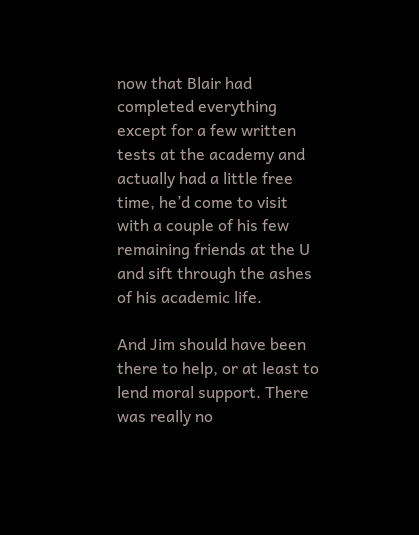now that Blair had completed everything except for a few written tests at the academy and actually had a little free time, he’d come to visit with a couple of his few remaining friends at the U and sift through the ashes of his academic life.

And Jim should have been there to help, or at least to lend moral support. There was really no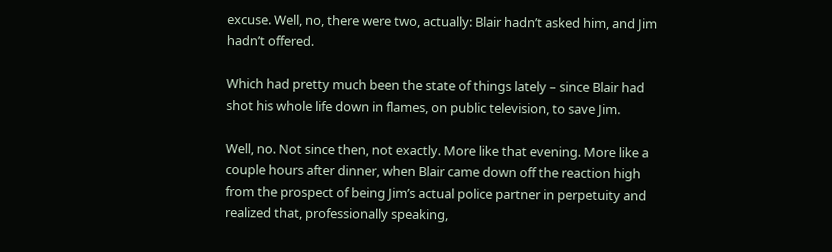excuse. Well, no, there were two, actually: Blair hadn’t asked him, and Jim hadn’t offered.

Which had pretty much been the state of things lately – since Blair had shot his whole life down in flames, on public television, to save Jim.

Well, no. Not since then, not exactly. More like that evening. More like a couple hours after dinner, when Blair came down off the reaction high from the prospect of being Jim’s actual police partner in perpetuity and realized that, professionally speaking,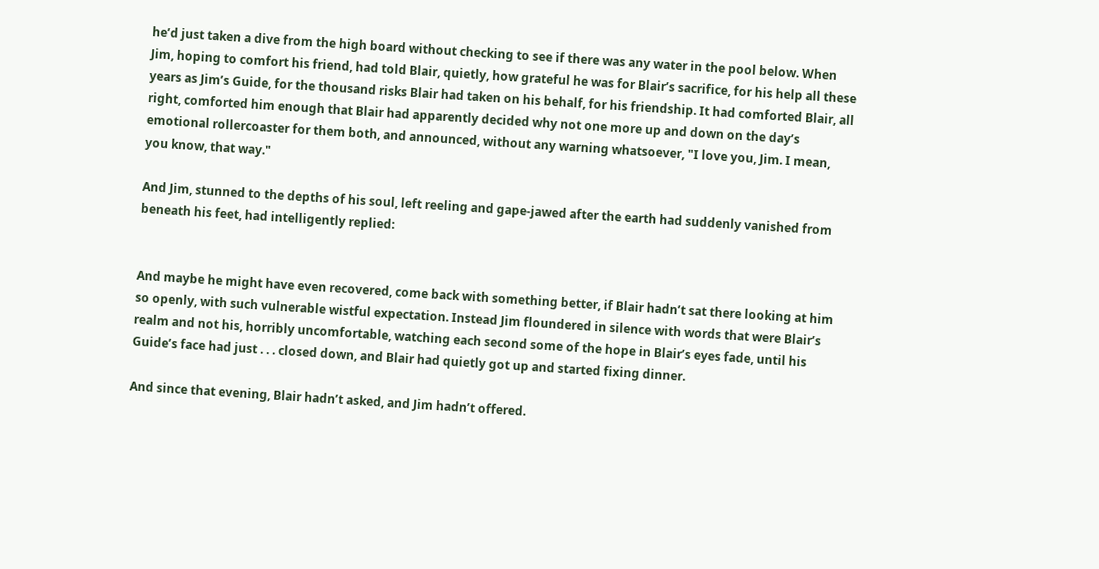he’d just taken a dive from the high board without checking to see if there was any water in the pool below. When Jim, hoping to comfort his friend, had told Blair, quietly, how grateful he was for Blair’s sacrifice, for his help all these years as Jim’s Guide, for the thousand risks Blair had taken on his behalf, for his friendship. It had comforted Blair, all right, comforted him enough that Blair had apparently decided why not one more up and down on the day’s emotional rollercoaster for them both, and announced, without any warning whatsoever, "I love you, Jim. I mean, you know, that way."

And Jim, stunned to the depths of his soul, left reeling and gape-jawed after the earth had suddenly vanished from beneath his feet, had intelligently replied:


And maybe he might have even recovered, come back with something better, if Blair hadn’t sat there looking at him so openly, with such vulnerable wistful expectation. Instead Jim floundered in silence with words that were Blair’s realm and not his, horribly uncomfortable, watching each second some of the hope in Blair’s eyes fade, until his Guide’s face had just . . . closed down, and Blair had quietly got up and started fixing dinner.

And since that evening, Blair hadn’t asked, and Jim hadn’t offered.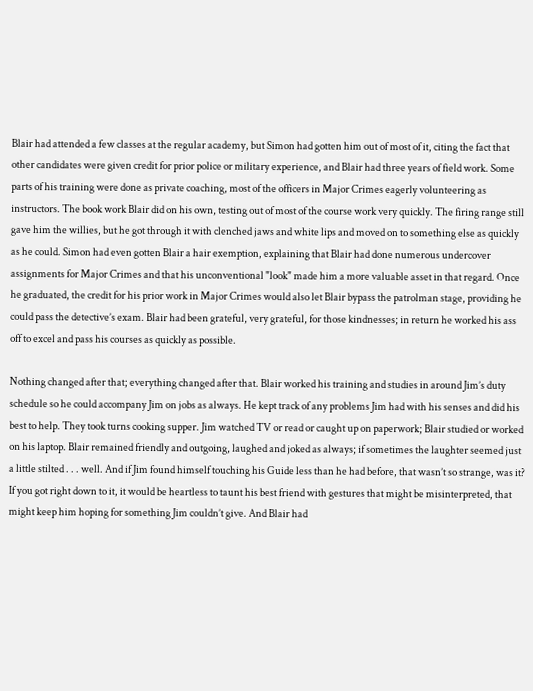Blair had attended a few classes at the regular academy, but Simon had gotten him out of most of it, citing the fact that other candidates were given credit for prior police or military experience, and Blair had three years of field work. Some parts of his training were done as private coaching, most of the officers in Major Crimes eagerly volunteering as instructors. The book work Blair did on his own, testing out of most of the course work very quickly. The firing range still gave him the willies, but he got through it with clenched jaws and white lips and moved on to something else as quickly as he could. Simon had even gotten Blair a hair exemption, explaining that Blair had done numerous undercover assignments for Major Crimes and that his unconventional "look" made him a more valuable asset in that regard. Once he graduated, the credit for his prior work in Major Crimes would also let Blair bypass the patrolman stage, providing he could pass the detective’s exam. Blair had been grateful, very grateful, for those kindnesses; in return he worked his ass off to excel and pass his courses as quickly as possible.

Nothing changed after that; everything changed after that. Blair worked his training and studies in around Jim’s duty schedule so he could accompany Jim on jobs as always. He kept track of any problems Jim had with his senses and did his best to help. They took turns cooking supper. Jim watched TV or read or caught up on paperwork; Blair studied or worked on his laptop. Blair remained friendly and outgoing, laughed and joked as always; if sometimes the laughter seemed just a little stilted . . . well. And if Jim found himself touching his Guide less than he had before, that wasn’t so strange, was it? If you got right down to it, it would be heartless to taunt his best friend with gestures that might be misinterpreted, that might keep him hoping for something Jim couldn’t give. And Blair had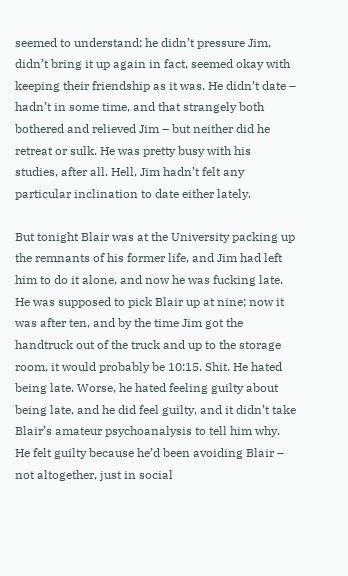seemed to understand; he didn’t pressure Jim, didn’t bring it up again in fact, seemed okay with keeping their friendship as it was. He didn’t date – hadn’t in some time, and that strangely both bothered and relieved Jim – but neither did he retreat or sulk. He was pretty busy with his studies, after all. Hell, Jim hadn’t felt any particular inclination to date either lately.

But tonight Blair was at the University packing up the remnants of his former life, and Jim had left him to do it alone, and now he was fucking late. He was supposed to pick Blair up at nine; now it was after ten, and by the time Jim got the handtruck out of the truck and up to the storage room, it would probably be 10:15. Shit. He hated being late. Worse, he hated feeling guilty about being late, and he did feel guilty, and it didn’t take Blair’s amateur psychoanalysis to tell him why. He felt guilty because he’d been avoiding Blair – not altogether, just in social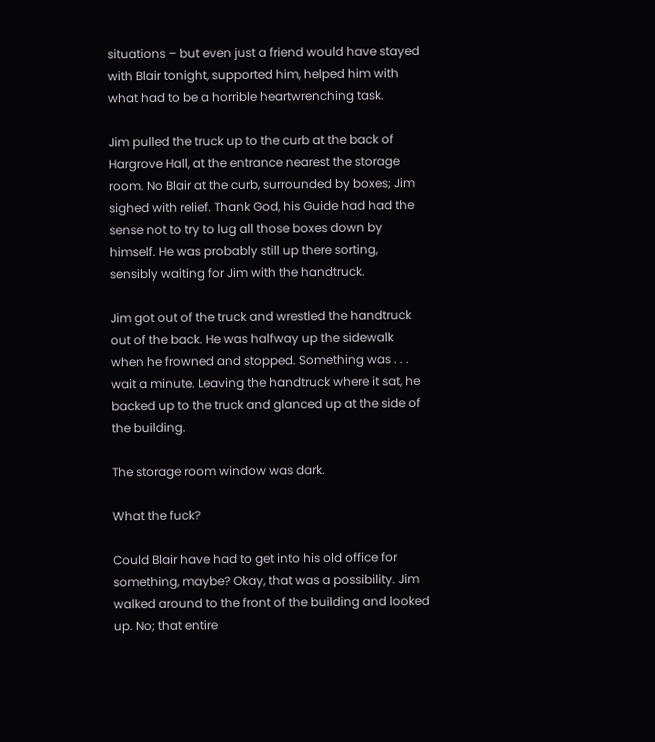situations – but even just a friend would have stayed with Blair tonight, supported him, helped him with what had to be a horrible heartwrenching task.

Jim pulled the truck up to the curb at the back of Hargrove Hall, at the entrance nearest the storage room. No Blair at the curb, surrounded by boxes; Jim sighed with relief. Thank God, his Guide had had the sense not to try to lug all those boxes down by himself. He was probably still up there sorting, sensibly waiting for Jim with the handtruck.

Jim got out of the truck and wrestled the handtruck out of the back. He was halfway up the sidewalk when he frowned and stopped. Something was . . . wait a minute. Leaving the handtruck where it sat, he backed up to the truck and glanced up at the side of the building.

The storage room window was dark.

What the fuck?

Could Blair have had to get into his old office for something, maybe? Okay, that was a possibility. Jim walked around to the front of the building and looked up. No; that entire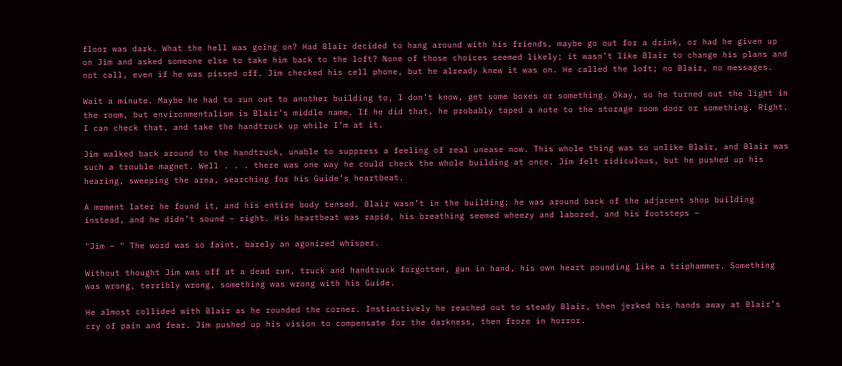floor was dark. What the hell was going on? Had Blair decided to hang around with his friends, maybe go out for a drink, or had he given up on Jim and asked someone else to take him back to the loft? None of those choices seemed likely; it wasn’t like Blair to change his plans and not call, even if he was pissed off. Jim checked his cell phone, but he already knew it was on. He called the loft; no Blair, no messages.

Wait a minute. Maybe he had to run out to another building to, I don’t know, get some boxes or something. Okay, so he turned out the light in the room, but environmentalism is Blair’s middle name. If he did that, he probably taped a note to the storage room door or something. Right. I can check that, and take the handtruck up while I’m at it.

Jim walked back around to the handtruck, unable to suppress a feeling of real unease now. This whole thing was so unlike Blair, and Blair was such a trouble magnet. Well . . . there was one way he could check the whole building at once. Jim felt ridiculous, but he pushed up his hearing, sweeping the area, searching for his Guide’s heartbeat.

A moment later he found it, and his entire body tensed. Blair wasn’t in the building; he was around back of the adjacent shop building instead, and he didn’t sound – right. His heartbeat was rapid, his breathing seemed wheezy and labored, and his footsteps –

"Jim – " The word was so faint, barely an agonized whisper.

Without thought Jim was off at a dead run, truck and handtruck forgotten, gun in hand, his own heart pounding like a triphammer. Something was wrong, terribly wrong, something was wrong with his Guide.

He almost collided with Blair as he rounded the corner. Instinctively he reached out to steady Blair, then jerked his hands away at Blair’s cry of pain and fear. Jim pushed up his vision to compensate for the darkness, then froze in horror.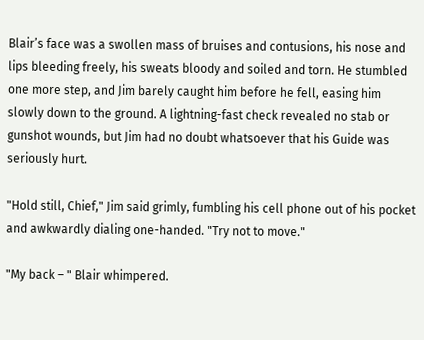Blair’s face was a swollen mass of bruises and contusions, his nose and lips bleeding freely, his sweats bloody and soiled and torn. He stumbled one more step, and Jim barely caught him before he fell, easing him slowly down to the ground. A lightning-fast check revealed no stab or gunshot wounds, but Jim had no doubt whatsoever that his Guide was seriously hurt.

"Hold still, Chief," Jim said grimly, fumbling his cell phone out of his pocket and awkwardly dialing one-handed. "Try not to move."

"My back – " Blair whimpered.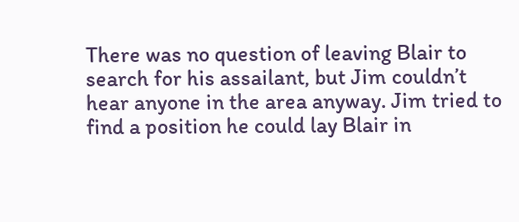There was no question of leaving Blair to search for his assailant, but Jim couldn’t hear anyone in the area anyway. Jim tried to find a position he could lay Blair in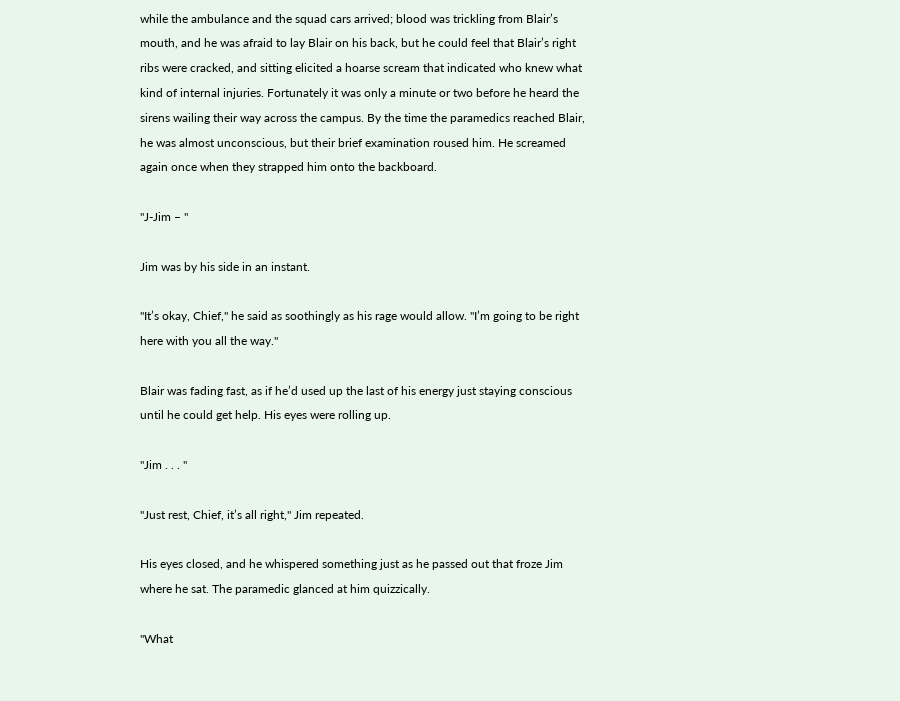while the ambulance and the squad cars arrived; blood was trickling from Blair’s mouth, and he was afraid to lay Blair on his back, but he could feel that Blair’s right ribs were cracked, and sitting elicited a hoarse scream that indicated who knew what kind of internal injuries. Fortunately it was only a minute or two before he heard the sirens wailing their way across the campus. By the time the paramedics reached Blair, he was almost unconscious, but their brief examination roused him. He screamed again once when they strapped him onto the backboard.

"J-Jim – "

Jim was by his side in an instant.

"It’s okay, Chief," he said as soothingly as his rage would allow. "I’m going to be right here with you all the way."

Blair was fading fast, as if he’d used up the last of his energy just staying conscious until he could get help. His eyes were rolling up.

"Jim . . . "

"Just rest, Chief, it’s all right," Jim repeated.

His eyes closed, and he whispered something just as he passed out that froze Jim where he sat. The paramedic glanced at him quizzically.

"What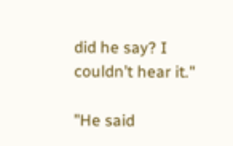did he say? I couldn’t hear it."

"He said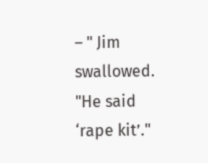– " Jim swallowed. "He said ‘rape kit’."